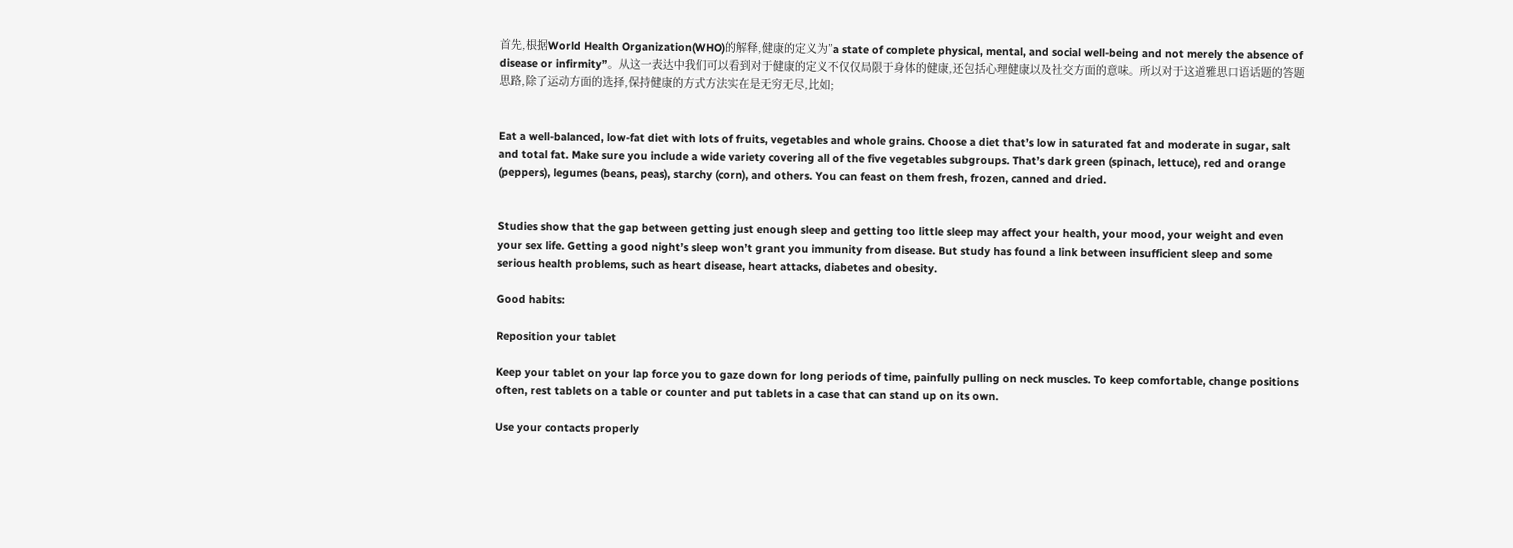首先,根据World Health Organization(WHO)的解释,健康的定义为”a state of complete physical, mental, and social well-being and not merely the absence of disease or infirmity”。从这一表达中我们可以看到对于健康的定义不仅仅局限于身体的健康,还包括心理健康以及社交方面的意味。所以对于这道雅思口语话题的答题思路,除了运动方面的选择,保持健康的方式方法实在是无穷无尽,比如;


Eat a well-balanced, low-fat diet with lots of fruits, vegetables and whole grains. Choose a diet that’s low in saturated fat and moderate in sugar, salt and total fat. Make sure you include a wide variety covering all of the five vegetables subgroups. That’s dark green (spinach, lettuce), red and orange (peppers), legumes (beans, peas), starchy (corn), and others. You can feast on them fresh, frozen, canned and dried.


Studies show that the gap between getting just enough sleep and getting too little sleep may affect your health, your mood, your weight and even your sex life. Getting a good night’s sleep won’t grant you immunity from disease. But study has found a link between insufficient sleep and some serious health problems, such as heart disease, heart attacks, diabetes and obesity.

Good habits:

Reposition your tablet

Keep your tablet on your lap force you to gaze down for long periods of time, painfully pulling on neck muscles. To keep comfortable, change positions often, rest tablets on a table or counter and put tablets in a case that can stand up on its own.

Use your contacts properly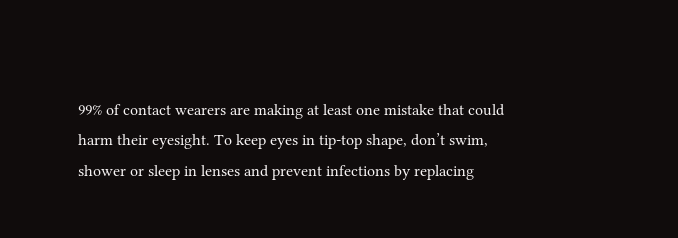99% of contact wearers are making at least one mistake that could harm their eyesight. To keep eyes in tip-top shape, don’t swim, shower or sleep in lenses and prevent infections by replacing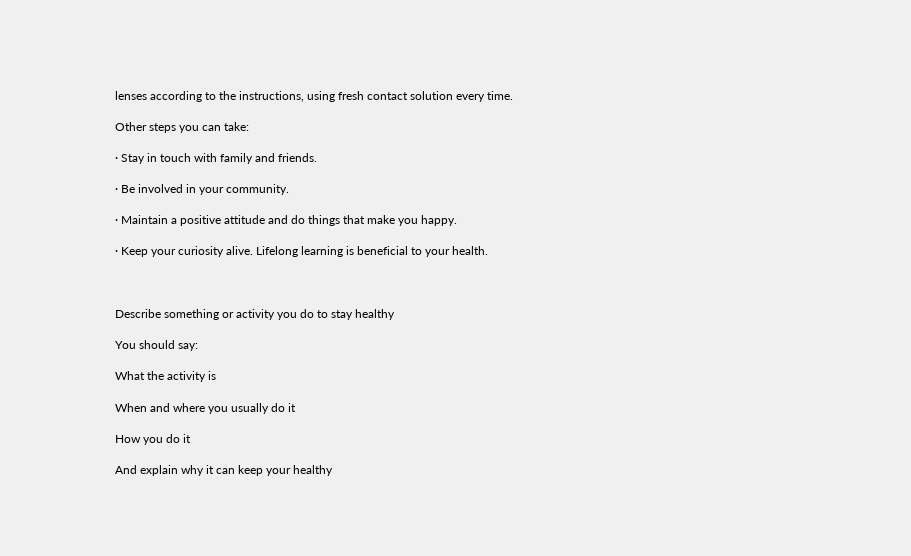lenses according to the instructions, using fresh contact solution every time.

Other steps you can take:

· Stay in touch with family and friends.

· Be involved in your community.

· Maintain a positive attitude and do things that make you happy.

· Keep your curiosity alive. Lifelong learning is beneficial to your health.



Describe something or activity you do to stay healthy

You should say:

What the activity is

When and where you usually do it

How you do it

And explain why it can keep your healthy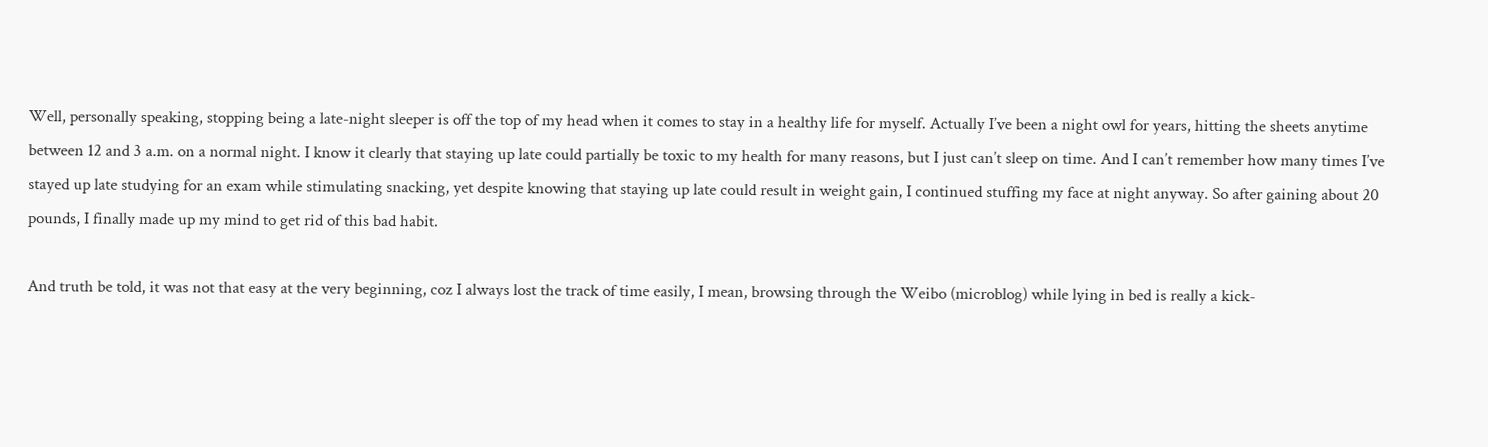Well, personally speaking, stopping being a late-night sleeper is off the top of my head when it comes to stay in a healthy life for myself. Actually I’ve been a night owl for years, hitting the sheets anytime between 12 and 3 a.m. on a normal night. I know it clearly that staying up late could partially be toxic to my health for many reasons, but I just can’t sleep on time. And I can’t remember how many times I’ve stayed up late studying for an exam while stimulating snacking, yet despite knowing that staying up late could result in weight gain, I continued stuffing my face at night anyway. So after gaining about 20 pounds, I finally made up my mind to get rid of this bad habit.

And truth be told, it was not that easy at the very beginning, coz I always lost the track of time easily, I mean, browsing through the Weibo (microblog) while lying in bed is really a kick-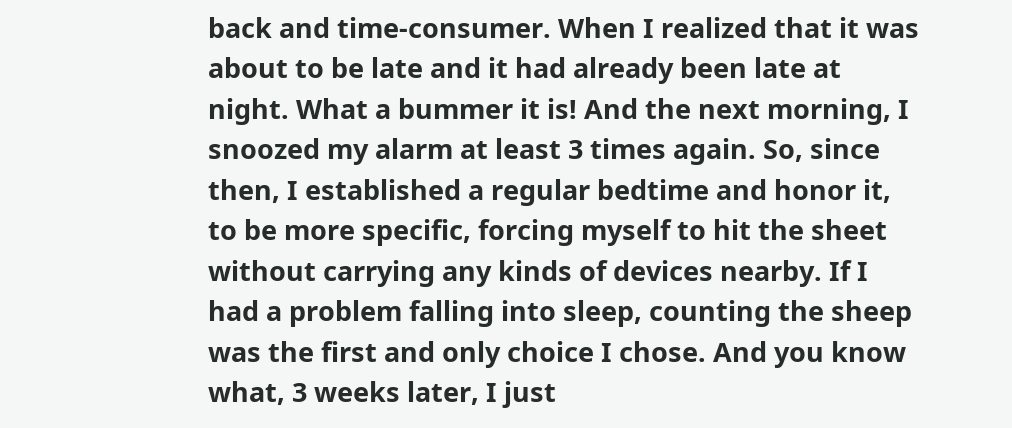back and time-consumer. When I realized that it was about to be late and it had already been late at night. What a bummer it is! And the next morning, I snoozed my alarm at least 3 times again. So, since then, I established a regular bedtime and honor it, to be more specific, forcing myself to hit the sheet without carrying any kinds of devices nearby. If I had a problem falling into sleep, counting the sheep was the first and only choice I chose. And you know what, 3 weeks later, I just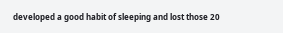developed a good habit of sleeping and lost those 20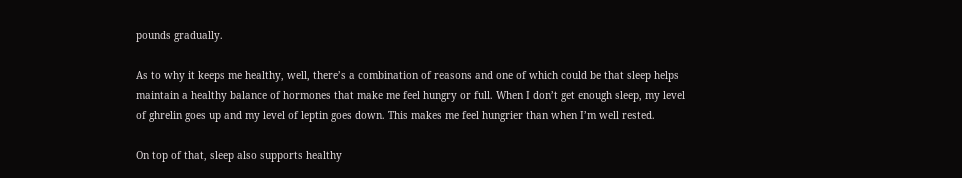pounds gradually.

As to why it keeps me healthy, well, there’s a combination of reasons and one of which could be that sleep helps maintain a healthy balance of hormones that make me feel hungry or full. When I don’t get enough sleep, my level of ghrelin goes up and my level of leptin goes down. This makes me feel hungrier than when I’m well rested.

On top of that, sleep also supports healthy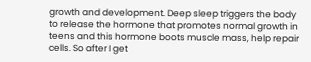growth and development. Deep sleep triggers the body to release the hormone that promotes normal growth in teens and this hormone boots muscle mass, help repair cells. So after I get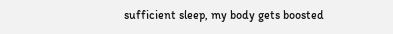sufficient sleep, my body gets boosted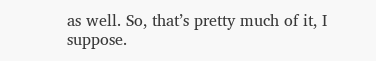as well. So, that’s pretty much of it, I suppose.